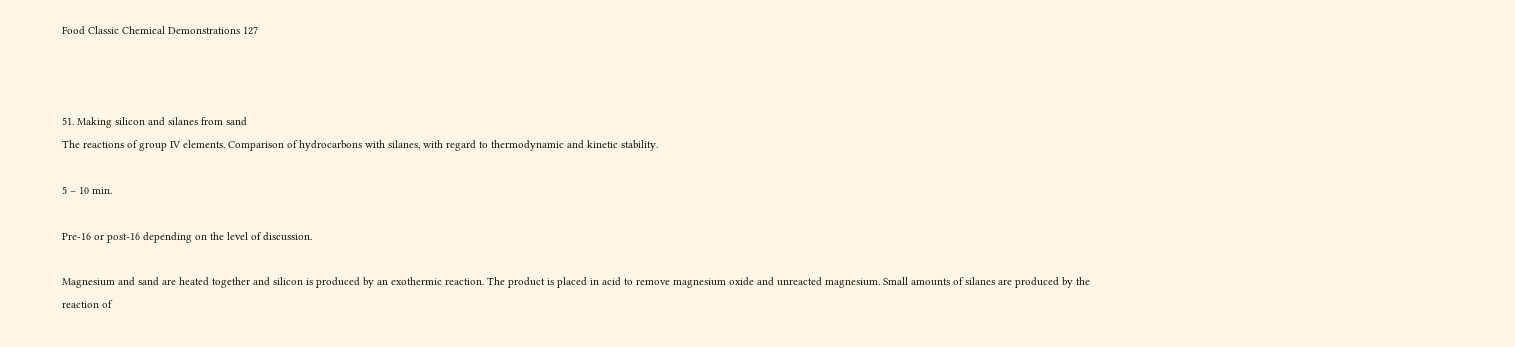Food Classic Chemical Demonstrations 127



51. Making silicon and silanes from sand
The reactions of group IV elements. Comparison of hydrocarbons with silanes, with regard to thermodynamic and kinetic stability.

5 – 10 min.

Pre-16 or post-16 depending on the level of discussion.

Magnesium and sand are heated together and silicon is produced by an exothermic reaction. The product is placed in acid to remove magnesium oxide and unreacted magnesium. Small amounts of silanes are produced by the reaction of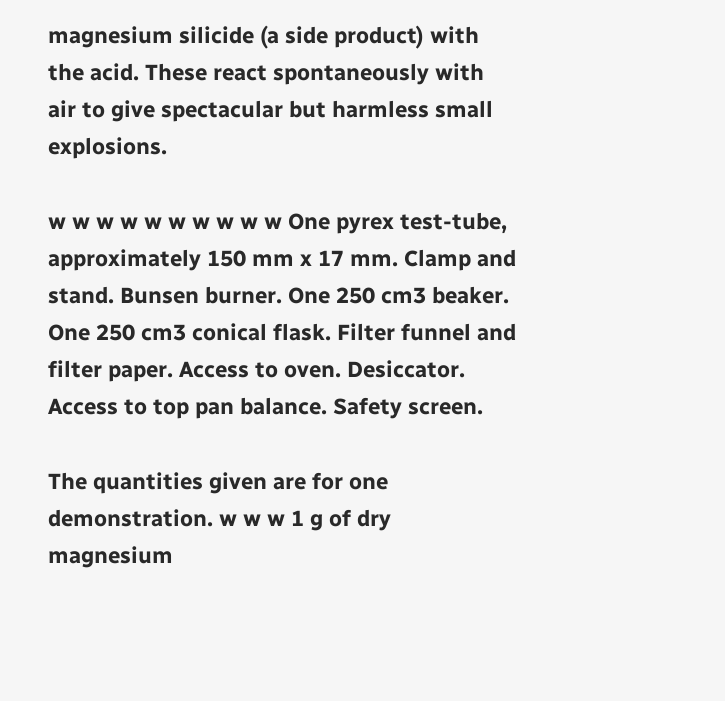magnesium silicide (a side product) with the acid. These react spontaneously with air to give spectacular but harmless small explosions.

w w w w w w w w w w One pyrex test-tube, approximately 150 mm x 17 mm. Clamp and stand. Bunsen burner. One 250 cm3 beaker. One 250 cm3 conical flask. Filter funnel and filter paper. Access to oven. Desiccator. Access to top pan balance. Safety screen.

The quantities given are for one demonstration. w w w 1 g of dry magnesium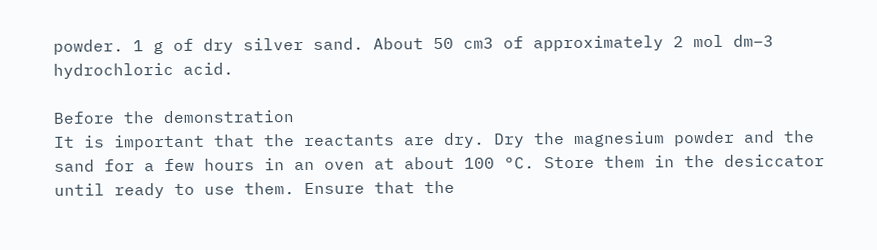powder. 1 g of dry silver sand. About 50 cm3 of approximately 2 mol dm–3 hydrochloric acid.

Before the demonstration
It is important that the reactants are dry. Dry the magnesium powder and the sand for a few hours in an oven at about 100 °C. Store them in the desiccator until ready to use them. Ensure that the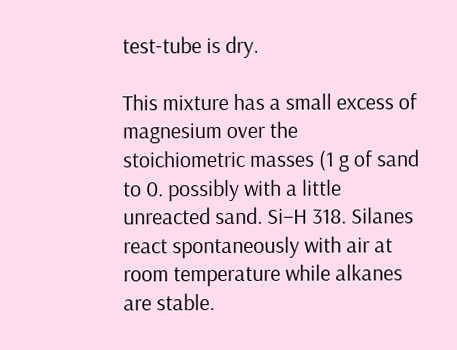test-tube is dry.

This mixture has a small excess of magnesium over the stoichiometric masses (1 g of sand to 0. possibly with a little unreacted sand. Si–H 318. Silanes react spontaneously with air at room temperature while alkanes are stable.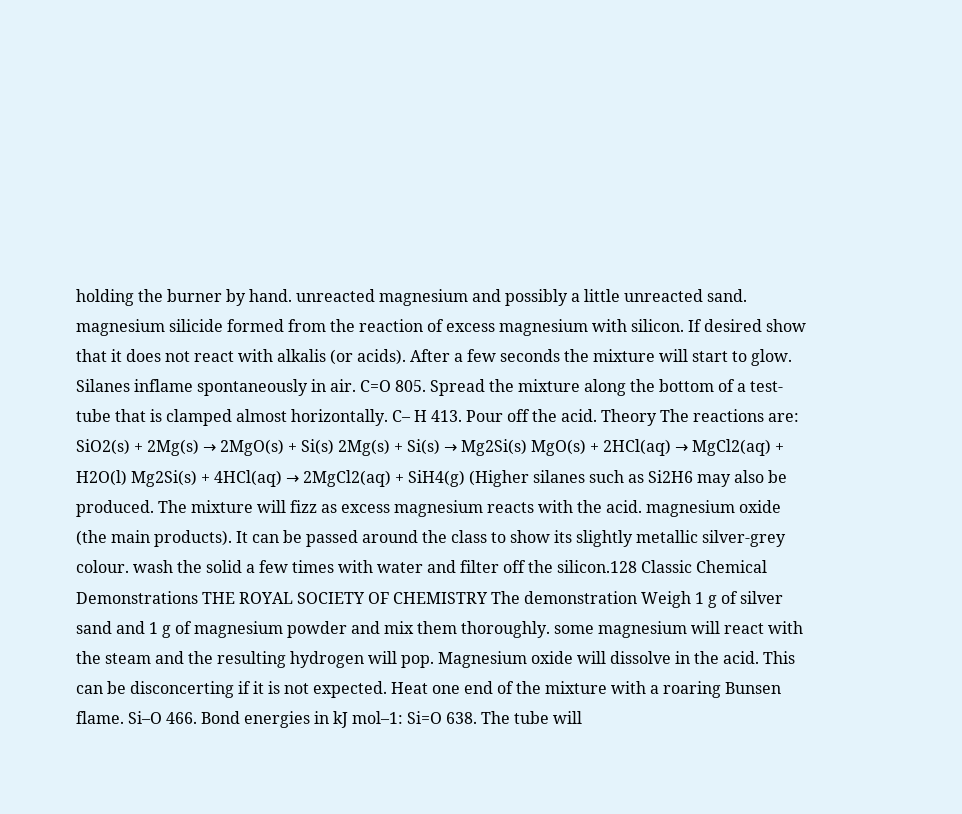holding the burner by hand. unreacted magnesium and possibly a little unreacted sand. magnesium silicide formed from the reaction of excess magnesium with silicon. If desired show that it does not react with alkalis (or acids). After a few seconds the mixture will start to glow. Silanes inflame spontaneously in air. C=O 805. Spread the mixture along the bottom of a test-tube that is clamped almost horizontally. C– H 413. Pour off the acid. Theory The reactions are: SiO2(s) + 2Mg(s) → 2MgO(s) + Si(s) 2Mg(s) + Si(s) → Mg2Si(s) MgO(s) + 2HCl(aq) → MgCl2(aq) + H2O(l) Mg2Si(s) + 4HCl(aq) → 2MgCl2(aq) + SiH4(g) (Higher silanes such as Si2H6 may also be produced. The mixture will fizz as excess magnesium reacts with the acid. magnesium oxide (the main products). It can be passed around the class to show its slightly metallic silver-grey colour. wash the solid a few times with water and filter off the silicon.128 Classic Chemical Demonstrations THE ROYAL SOCIETY OF CHEMISTRY The demonstration Weigh 1 g of silver sand and 1 g of magnesium powder and mix them thoroughly. some magnesium will react with the steam and the resulting hydrogen will pop. Magnesium oxide will dissolve in the acid. This can be disconcerting if it is not expected. Heat one end of the mixture with a roaring Bunsen flame. Si–O 466. Bond energies in kJ mol–1: Si=O 638. The tube will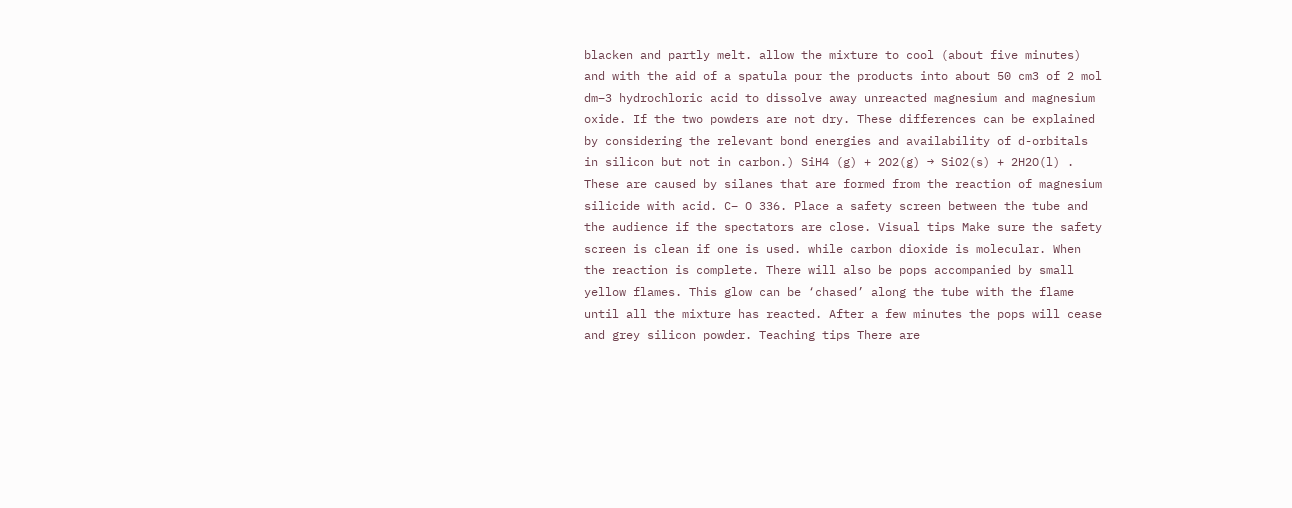blacken and partly melt. allow the mixture to cool (about five minutes) and with the aid of a spatula pour the products into about 50 cm3 of 2 mol dm–3 hydrochloric acid to dissolve away unreacted magnesium and magnesium oxide. If the two powders are not dry. These differences can be explained by considering the relevant bond energies and availability of d-orbitals in silicon but not in carbon.) SiH4 (g) + 2O2(g) → SiO2(s) + 2H2O(l) . These are caused by silanes that are formed from the reaction of magnesium silicide with acid. C– O 336. Place a safety screen between the tube and the audience if the spectators are close. Visual tips Make sure the safety screen is clean if one is used. while carbon dioxide is molecular. When the reaction is complete. There will also be pops accompanied by small yellow flames. This glow can be ‘chased’ along the tube with the flame until all the mixture has reacted. After a few minutes the pops will cease and grey silicon powder. Teaching tips There are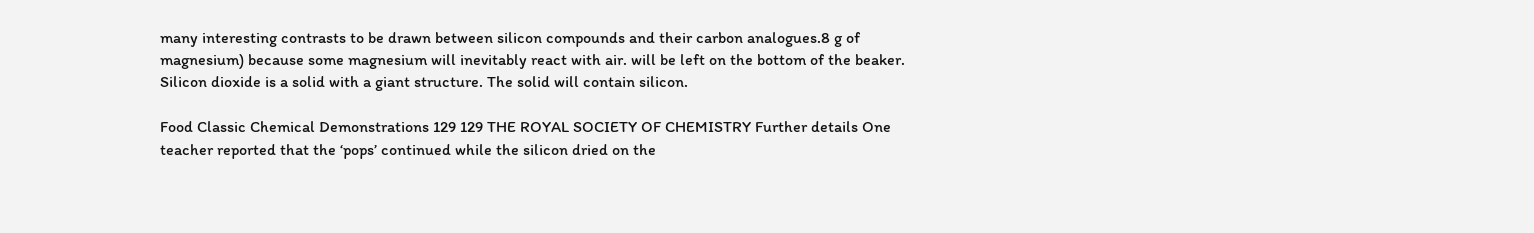many interesting contrasts to be drawn between silicon compounds and their carbon analogues.8 g of magnesium) because some magnesium will inevitably react with air. will be left on the bottom of the beaker. Silicon dioxide is a solid with a giant structure. The solid will contain silicon.

Food Classic Chemical Demonstrations 129 129 THE ROYAL SOCIETY OF CHEMISTRY Further details One teacher reported that the ‘pops’ continued while the silicon dried on the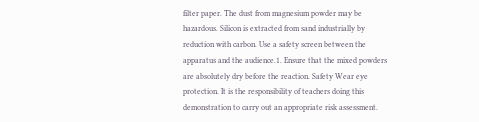filter paper. The dust from magnesium powder may be hazardous. Silicon is extracted from sand industrially by reduction with carbon. Use a safety screen between the apparatus and the audience.1. Ensure that the mixed powders are absolutely dry before the reaction. Safety Wear eye protection. It is the responsibility of teachers doing this demonstration to carry out an appropriate risk assessment.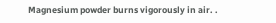Magnesium powder burns vigorously in air. .